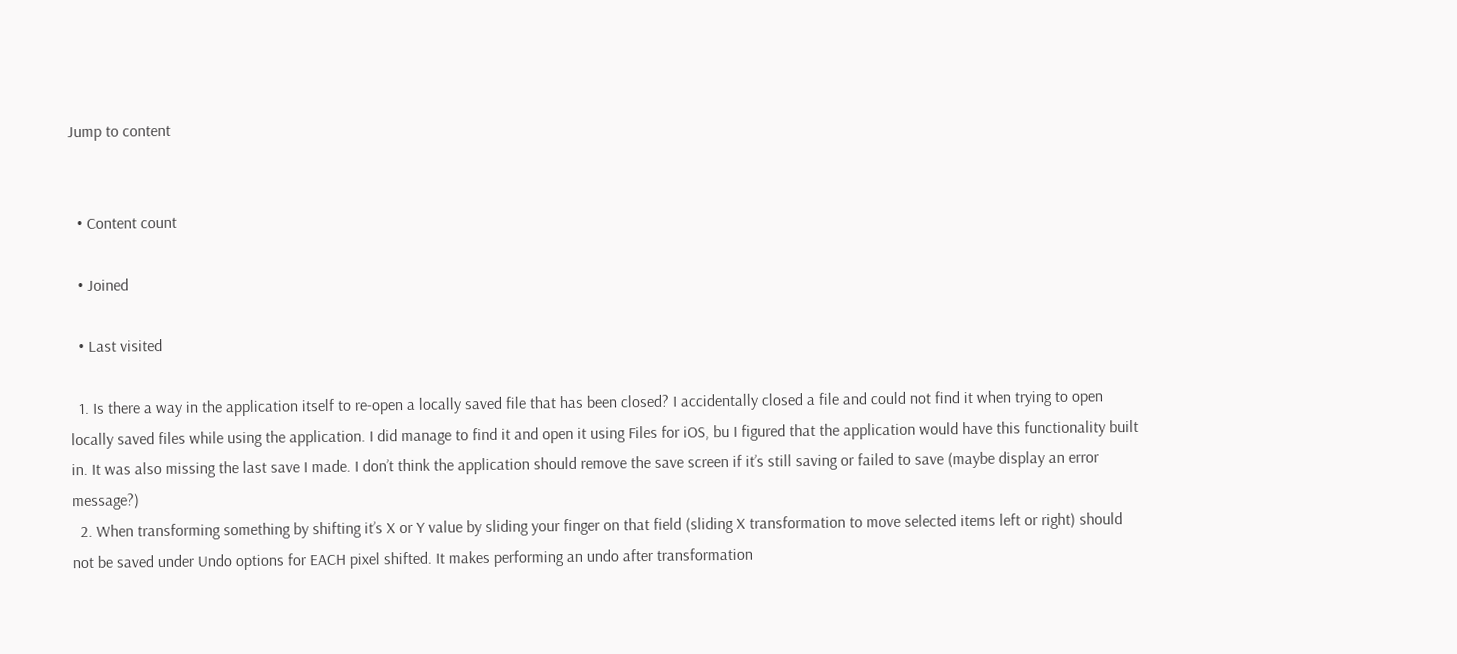Jump to content


  • Content count

  • Joined

  • Last visited

  1. Is there a way in the application itself to re-open a locally saved file that has been closed? I accidentally closed a file and could not find it when trying to open locally saved files while using the application. I did manage to find it and open it using Files for iOS, bu I figured that the application would have this functionality built in. It was also missing the last save I made. I don’t think the application should remove the save screen if it’s still saving or failed to save (maybe display an error message?)
  2. When transforming something by shifting it’s X or Y value by sliding your finger on that field (sliding X transformation to move selected items left or right) should not be saved under Undo options for EACH pixel shifted. It makes performing an undo after transformation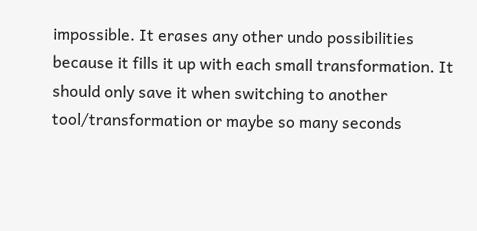impossible. It erases any other undo possibilities because it fills it up with each small transformation. It should only save it when switching to another tool/transformation or maybe so many seconds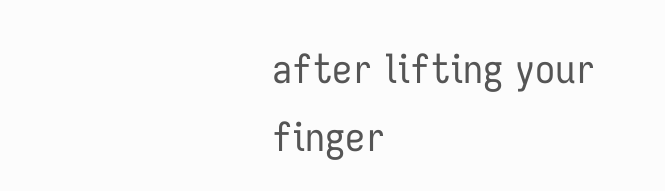after lifting your finger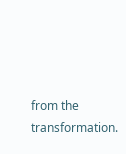from the transformation.